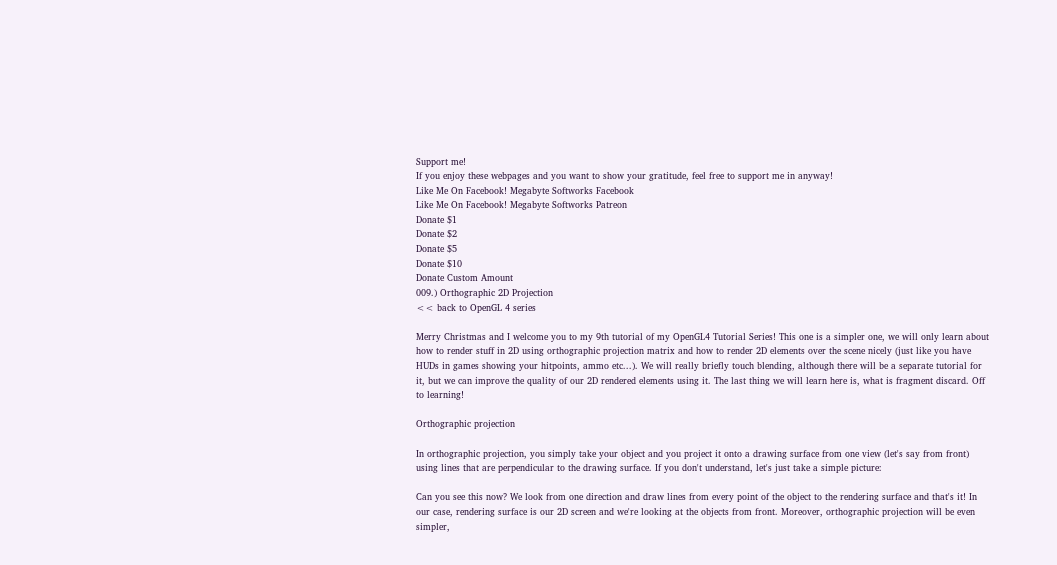Support me!
If you enjoy these webpages and you want to show your gratitude, feel free to support me in anyway!
Like Me On Facebook! Megabyte Softworks Facebook
Like Me On Facebook! Megabyte Softworks Patreon
Donate $1
Donate $2
Donate $5
Donate $10
Donate Custom Amount
009.) Orthographic 2D Projection
<< back to OpenGL 4 series

Merry Christmas and I welcome you to my 9th tutorial of my OpenGL4 Tutorial Series! This one is a simpler one, we will only learn about how to render stuff in 2D using orthographic projection matrix and how to render 2D elements over the scene nicely (just like you have HUDs in games showing your hitpoints, ammo etc...). We will really briefly touch blending, although there will be a separate tutorial for it, but we can improve the quality of our 2D rendered elements using it. The last thing we will learn here is, what is fragment discard. Off to learning!

Orthographic projection

In orthographic projection, you simply take your object and you project it onto a drawing surface from one view (let's say from front) using lines that are perpendicular to the drawing surface. If you don't understand, let's just take a simple picture:

Can you see this now? We look from one direction and draw lines from every point of the object to the rendering surface and that's it! In our case, rendering surface is our 2D screen and we're looking at the objects from front. Moreover, orthographic projection will be even simpler,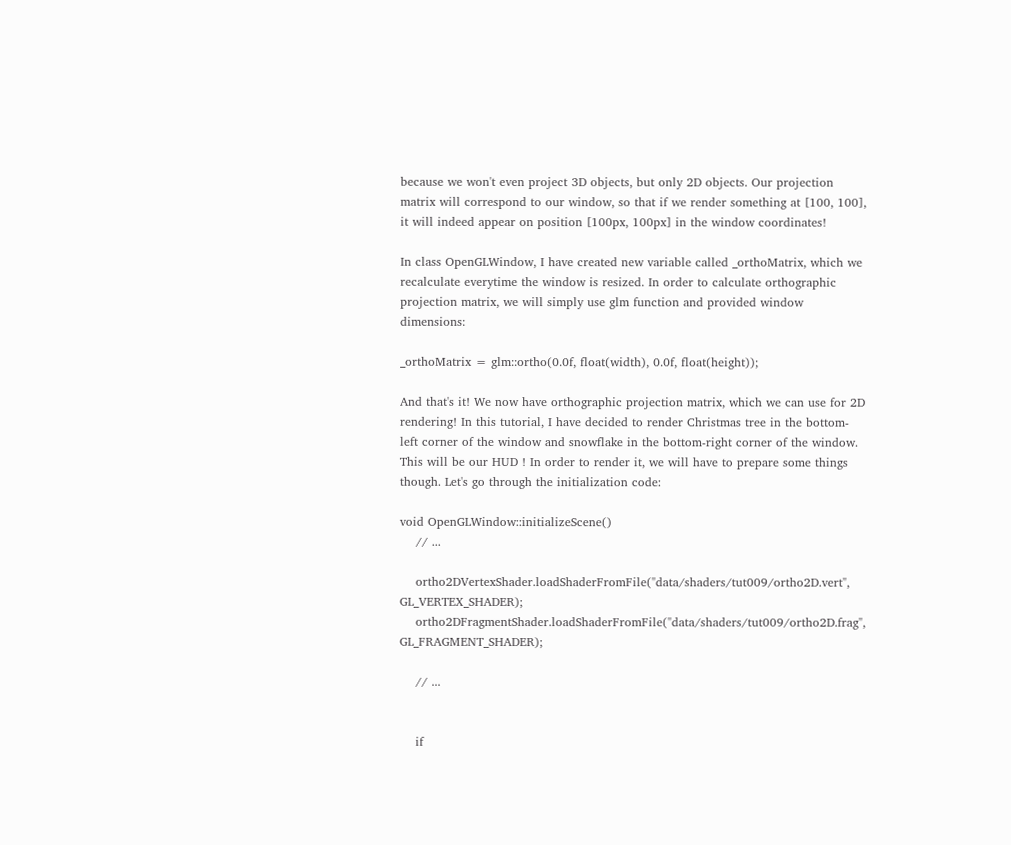because we won't even project 3D objects, but only 2D objects. Our projection matrix will correspond to our window, so that if we render something at [100, 100], it will indeed appear on position [100px, 100px] in the window coordinates!

In class OpenGLWindow, I have created new variable called _orthoMatrix, which we recalculate everytime the window is resized. In order to calculate orthographic projection matrix, we will simply use glm function and provided window dimensions:

_orthoMatrix = glm::ortho(0.0f, float(width), 0.0f, float(height));

And that's it! We now have orthographic projection matrix, which we can use for 2D rendering! In this tutorial, I have decided to render Christmas tree in the bottom-left corner of the window and snowflake in the bottom-right corner of the window. This will be our HUD ! In order to render it, we will have to prepare some things though. Let's go through the initialization code:

void OpenGLWindow::initializeScene()
    // ...

    ortho2DVertexShader.loadShaderFromFile("data/shaders/tut009/ortho2D.vert", GL_VERTEX_SHADER);
    ortho2DFragmentShader.loadShaderFromFile("data/shaders/tut009/ortho2D.frag", GL_FRAGMENT_SHADER);

    // ...


    if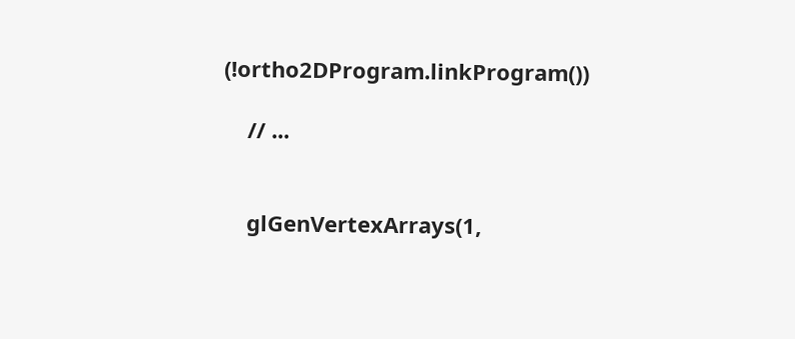(!ortho2DProgram.linkProgram())

    // ...


    glGenVertexArrays(1,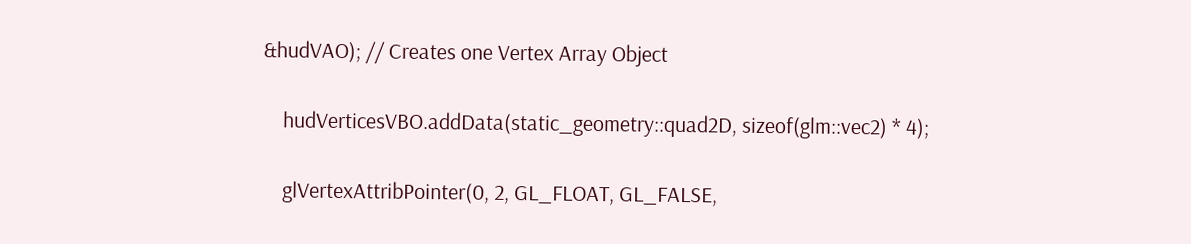&hudVAO); // Creates one Vertex Array Object

    hudVerticesVBO.addData(static_geometry::quad2D, sizeof(glm::vec2) * 4);

    glVertexAttribPointer(0, 2, GL_FLOAT, GL_FALSE,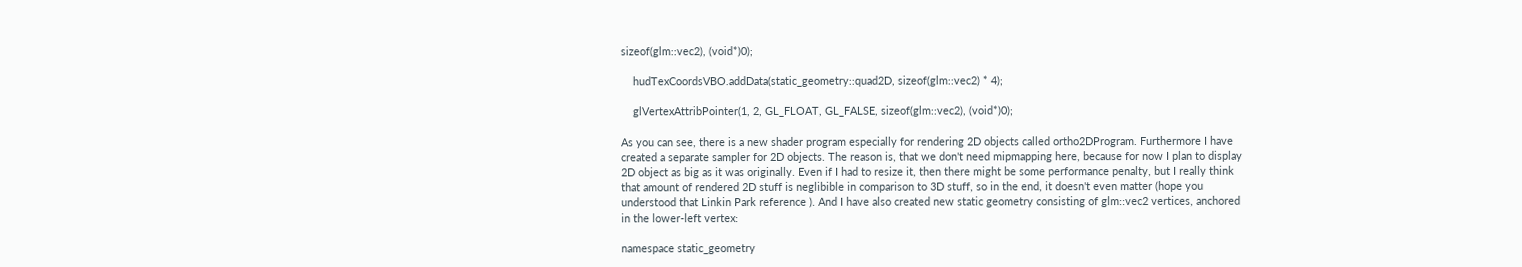sizeof(glm::vec2), (void*)0);

    hudTexCoordsVBO.addData(static_geometry::quad2D, sizeof(glm::vec2) * 4);

    glVertexAttribPointer(1, 2, GL_FLOAT, GL_FALSE, sizeof(glm::vec2), (void*)0);

As you can see, there is a new shader program especially for rendering 2D objects called ortho2DProgram. Furthermore I have created a separate sampler for 2D objects. The reason is, that we don't need mipmapping here, because for now I plan to display 2D object as big as it was originally. Even if I had to resize it, then there might be some performance penalty, but I really think that amount of rendered 2D stuff is neglibible in comparison to 3D stuff, so in the end, it doesn't even matter (hope you understood that Linkin Park reference ). And I have also created new static geometry consisting of glm::vec2 vertices, anchored in the lower-left vertex:

namespace static_geometry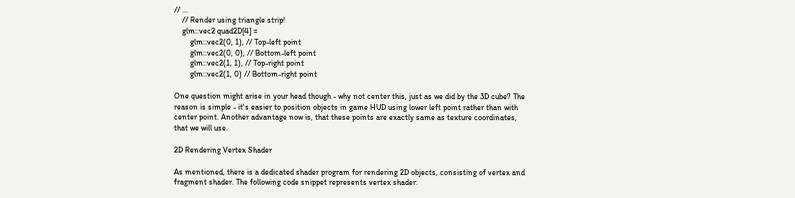// ...
    // Render using triangle strip!
    glm::vec2 quad2D[4] =
        glm::vec2(0, 1), // Top-left point
        glm::vec2(0, 0), // Bottom-left point
        glm::vec2(1, 1), // Top-right point
        glm::vec2(1, 0) // Bottom-right point

One question might arise in your head though - why not center this, just as we did by the 3D cube? The reason is simple - it's easier to position objects in game HUD using lower left point rather than with center point. Another advantage now is, that these points are exactly same as texture coordinates, that we will use.

2D Rendering Vertex Shader

As mentioned, there is a dedicated shader program for rendering 2D objects, consisting of vertex and fragment shader. The following code snippet represents vertex shader: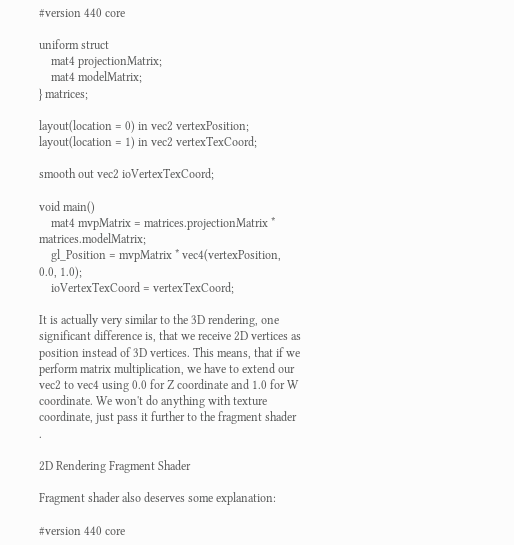#version 440 core

uniform struct
    mat4 projectionMatrix;
    mat4 modelMatrix;
} matrices;

layout(location = 0) in vec2 vertexPosition;
layout(location = 1) in vec2 vertexTexCoord;

smooth out vec2 ioVertexTexCoord;

void main()
    mat4 mvpMatrix = matrices.projectionMatrix * matrices.modelMatrix;
    gl_Position = mvpMatrix * vec4(vertexPosition, 0.0, 1.0);
    ioVertexTexCoord = vertexTexCoord;

It is actually very similar to the 3D rendering, one significant difference is, that we receive 2D vertices as position instead of 3D vertices. This means, that if we perform matrix multiplication, we have to extend our vec2 to vec4 using 0.0 for Z coordinate and 1.0 for W coordinate. We won't do anything with texture coordinate, just pass it further to the fragment shader .

2D Rendering Fragment Shader

Fragment shader also deserves some explanation:

#version 440 core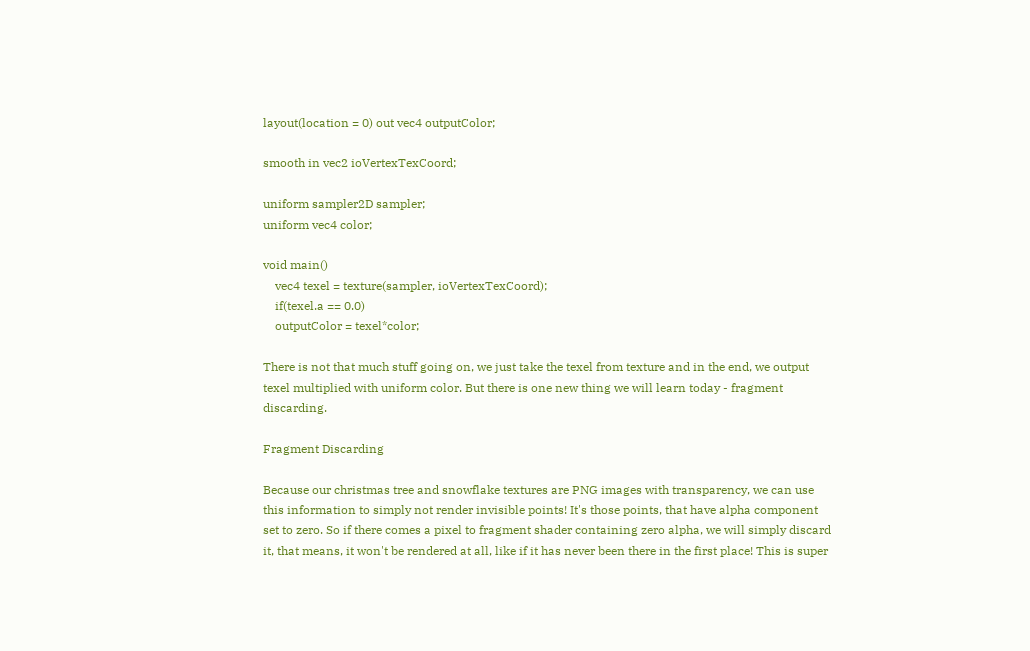layout(location = 0) out vec4 outputColor;

smooth in vec2 ioVertexTexCoord;

uniform sampler2D sampler;
uniform vec4 color;

void main()
    vec4 texel = texture(sampler, ioVertexTexCoord);
    if(texel.a == 0.0)
    outputColor = texel*color;

There is not that much stuff going on, we just take the texel from texture and in the end, we output texel multiplied with uniform color. But there is one new thing we will learn today - fragment discarding.

Fragment Discarding

Because our christmas tree and snowflake textures are PNG images with transparency, we can use this information to simply not render invisible points! It's those points, that have alpha component set to zero. So if there comes a pixel to fragment shader containing zero alpha, we will simply discard it, that means, it won't be rendered at all, like if it has never been there in the first place! This is super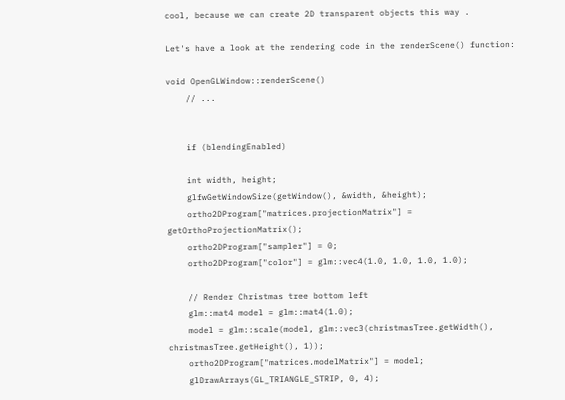cool, because we can create 2D transparent objects this way .

Let's have a look at the rendering code in the renderScene() function:

void OpenGLWindow::renderScene()
    // ...


    if (blendingEnabled)

    int width, height;
    glfwGetWindowSize(getWindow(), &width, &height);
    ortho2DProgram["matrices.projectionMatrix"] = getOrthoProjectionMatrix();
    ortho2DProgram["sampler"] = 0;
    ortho2DProgram["color"] = glm::vec4(1.0, 1.0, 1.0, 1.0);

    // Render Christmas tree bottom left
    glm::mat4 model = glm::mat4(1.0);
    model = glm::scale(model, glm::vec3(christmasTree.getWidth(), christmasTree.getHeight(), 1));
    ortho2DProgram["matrices.modelMatrix"] = model;
    glDrawArrays(GL_TRIANGLE_STRIP, 0, 4);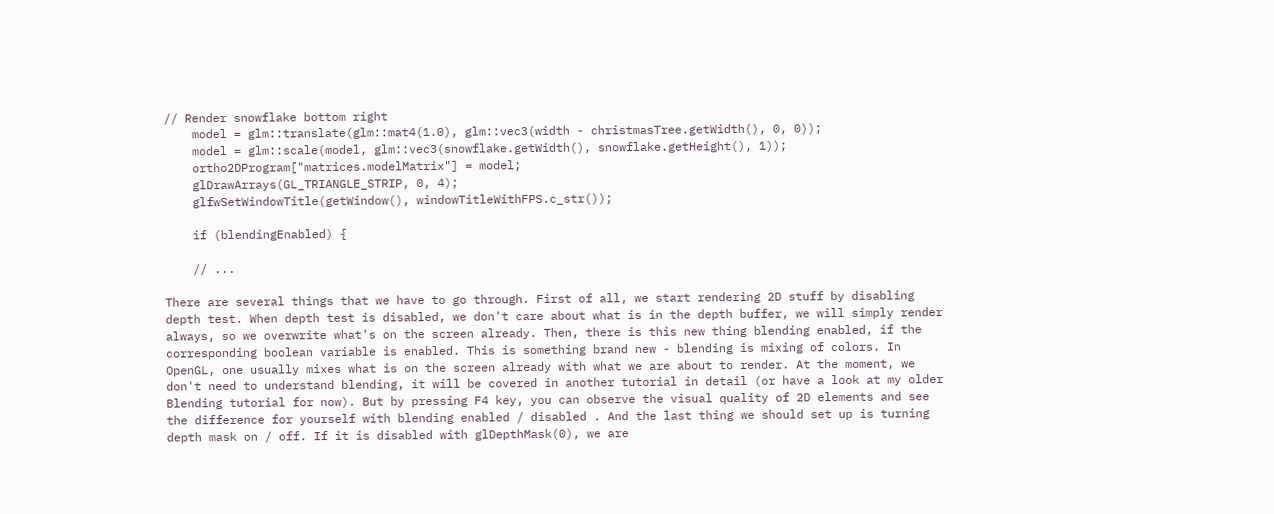// Render snowflake bottom right
    model = glm::translate(glm::mat4(1.0), glm::vec3(width - christmasTree.getWidth(), 0, 0));
    model = glm::scale(model, glm::vec3(snowflake.getWidth(), snowflake.getHeight(), 1));
    ortho2DProgram["matrices.modelMatrix"] = model;
    glDrawArrays(GL_TRIANGLE_STRIP, 0, 4);
    glfwSetWindowTitle(getWindow(), windowTitleWithFPS.c_str());

    if (blendingEnabled) {

    // ...

There are several things that we have to go through. First of all, we start rendering 2D stuff by disabling depth test. When depth test is disabled, we don't care about what is in the depth buffer, we will simply render always, so we overwrite what's on the screen already. Then, there is this new thing blending enabled, if the corresponding boolean variable is enabled. This is something brand new - blending is mixing of colors. In OpenGL, one usually mixes what is on the screen already with what we are about to render. At the moment, we don't need to understand blending, it will be covered in another tutorial in detail (or have a look at my older Blending tutorial for now). But by pressing F4 key, you can observe the visual quality of 2D elements and see the difference for yourself with blending enabled / disabled . And the last thing we should set up is turning depth mask on / off. If it is disabled with glDepthMask(0), we are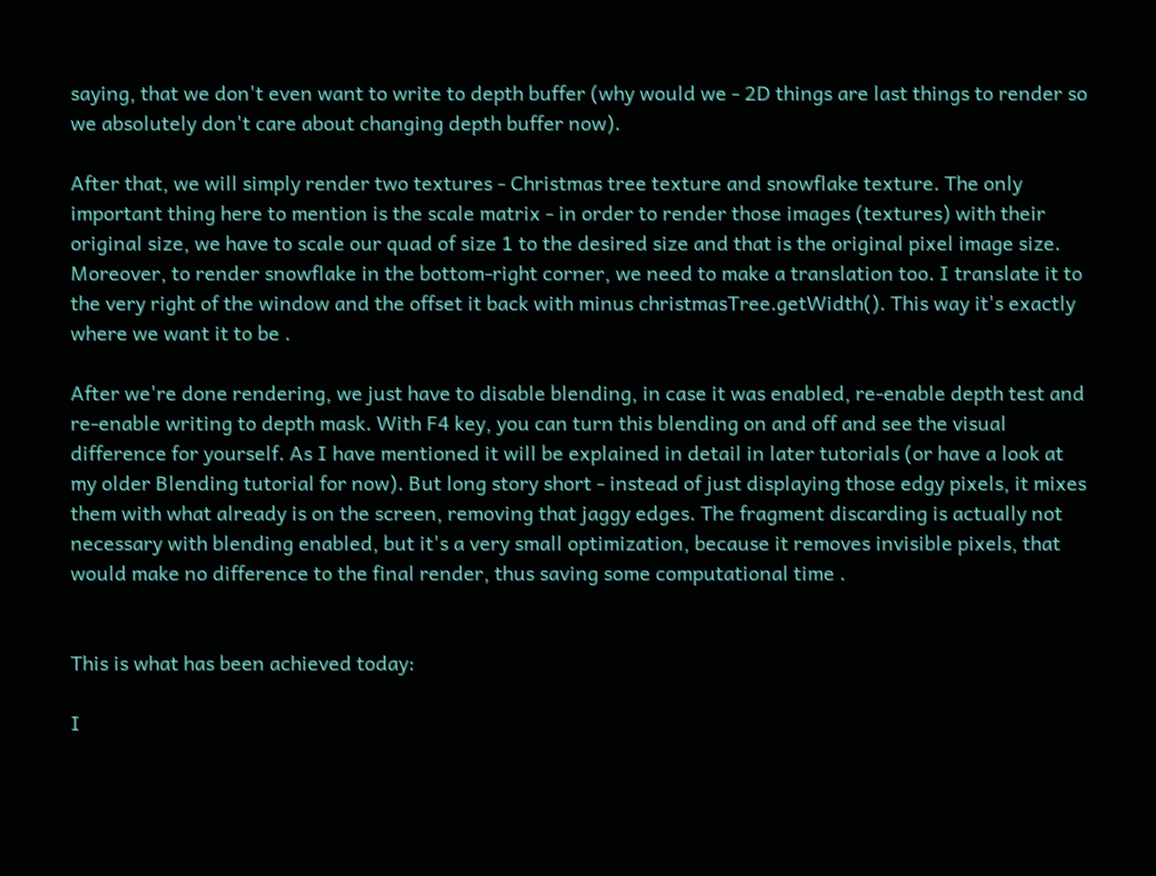saying, that we don't even want to write to depth buffer (why would we - 2D things are last things to render so we absolutely don't care about changing depth buffer now).

After that, we will simply render two textures - Christmas tree texture and snowflake texture. The only important thing here to mention is the scale matrix - in order to render those images (textures) with their original size, we have to scale our quad of size 1 to the desired size and that is the original pixel image size. Moreover, to render snowflake in the bottom-right corner, we need to make a translation too. I translate it to the very right of the window and the offset it back with minus christmasTree.getWidth(). This way it's exactly where we want it to be .

After we're done rendering, we just have to disable blending, in case it was enabled, re-enable depth test and re-enable writing to depth mask. With F4 key, you can turn this blending on and off and see the visual difference for yourself. As I have mentioned it will be explained in detail in later tutorials (or have a look at my older Blending tutorial for now). But long story short - instead of just displaying those edgy pixels, it mixes them with what already is on the screen, removing that jaggy edges. The fragment discarding is actually not necessary with blending enabled, but it's a very small optimization, because it removes invisible pixels, that would make no difference to the final render, thus saving some computational time .


This is what has been achieved today:

I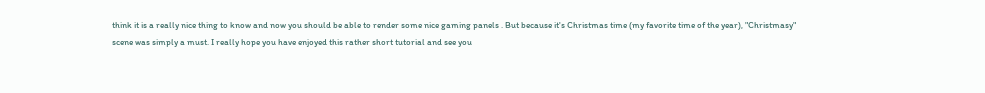think it is a really nice thing to know and now you should be able to render some nice gaming panels . But because it's Christmas time (my favorite time of the year), "Christmasy" scene was simply a must. I really hope you have enjoyed this rather short tutorial and see you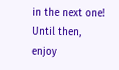in the next one! Until then, enjoy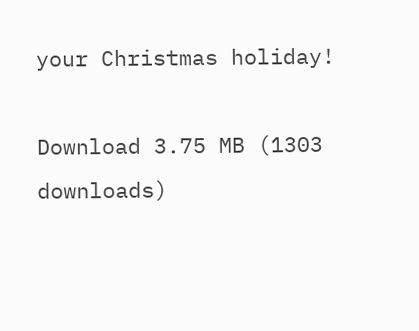your Christmas holiday!

Download 3.75 MB (1303 downloads)